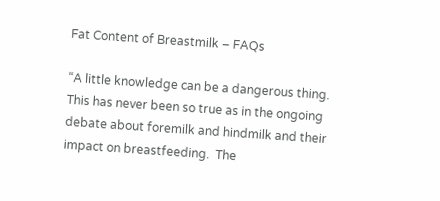Fat Content of Breastmilk – FAQs

“A little knowledge can be a dangerous thing.  This has never been so true as in the ongoing debate about foremilk and hindmilk and their impact on breastfeeding.  The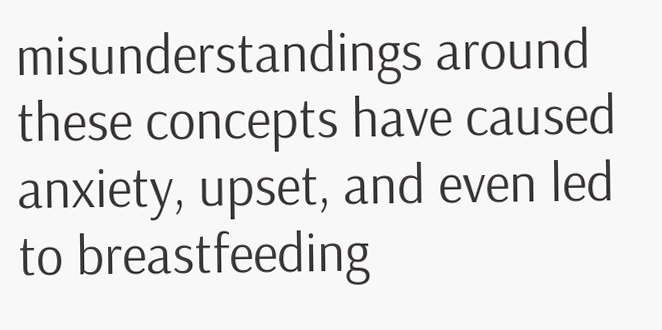misunderstandings around these concepts have caused anxiety, upset, and even led to breastfeeding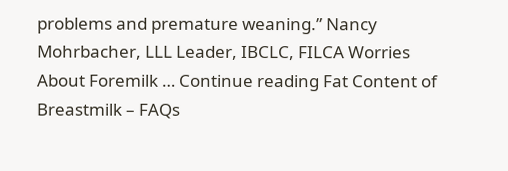problems and premature weaning.” Nancy Mohrbacher, LLL Leader, IBCLC, FILCA Worries About Foremilk … Continue reading Fat Content of Breastmilk – FAQs